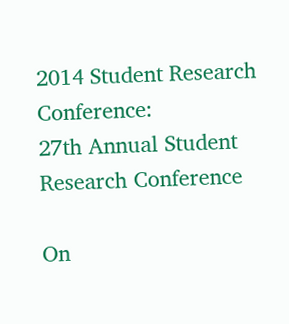2014 Student Research Conference:
27th Annual Student Research Conference

On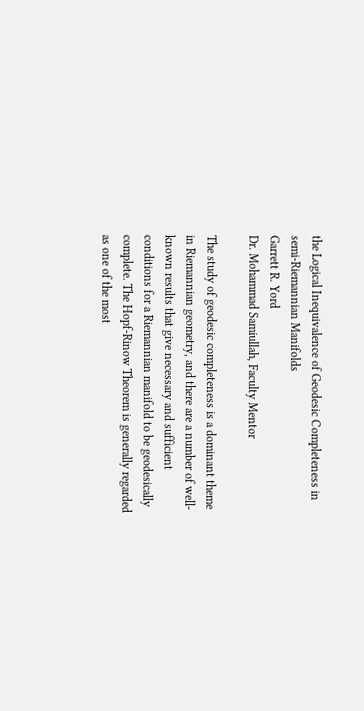the Logical Inequivalence of Geodesic Completeness in semi-Riemannian Manifolds
Garrett R. Yord
Dr. Mohammad Samiullah, Faculty Mentor

The study of geodesic completeness is a dominant theme in Riemannian geometry, and there are a number of well-known results that give necessary and sufficient conditions for a Riemannian manifold to be geodesically complete. The Hopf-Rinow Theorem is generally regarded as one of the most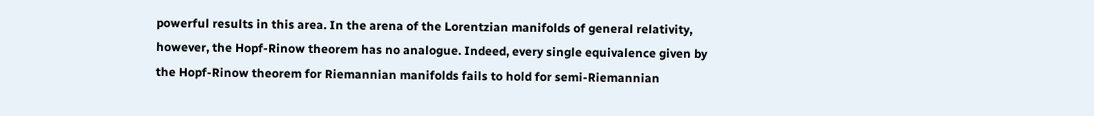powerful results in this area. In the arena of the Lorentzian manifolds of general relativity, however, the Hopf-Rinow theorem has no analogue. Indeed, every single equivalence given by the Hopf-Rinow theorem for Riemannian manifolds fails to hold for semi-Riemannian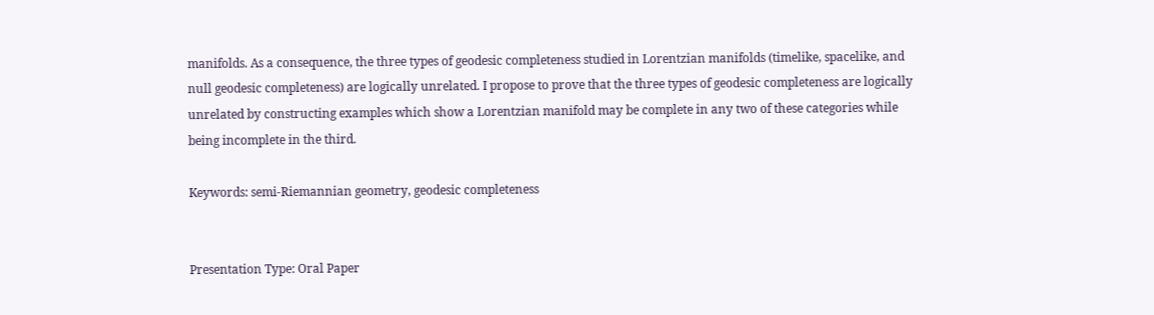manifolds. As a consequence, the three types of geodesic completeness studied in Lorentzian manifolds (timelike, spacelike, and null geodesic completeness) are logically unrelated. I propose to prove that the three types of geodesic completeness are logically unrelated by constructing examples which show a Lorentzian manifold may be complete in any two of these categories while being incomplete in the third.

Keywords: semi-Riemannian geometry, geodesic completeness


Presentation Type: Oral Paper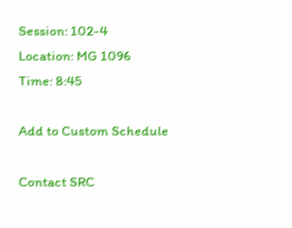Session: 102-4
Location: MG 1096
Time: 8:45

Add to Custom Schedule

Contact SRC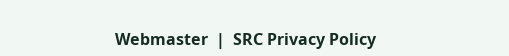Webmaster  |  SRC Privacy Policy